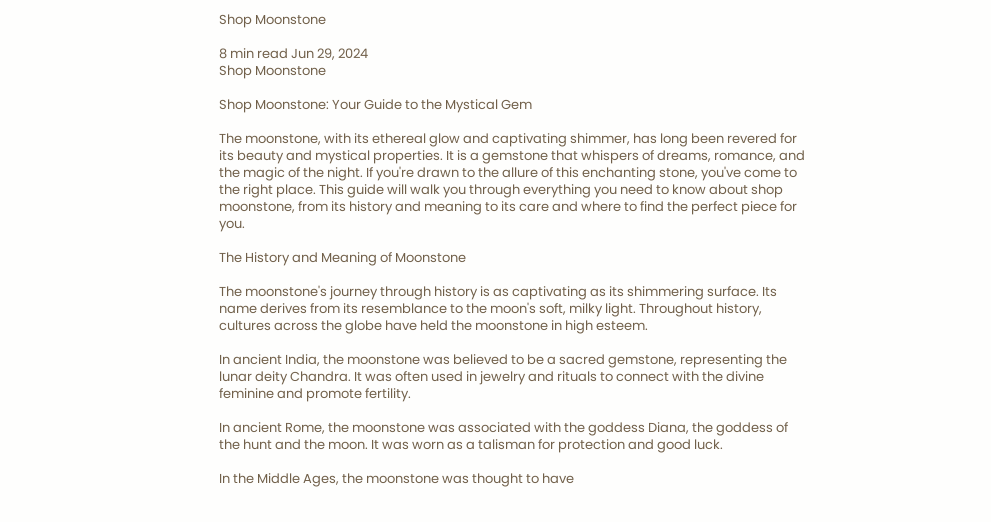Shop Moonstone

8 min read Jun 29, 2024
Shop Moonstone

Shop Moonstone: Your Guide to the Mystical Gem

The moonstone, with its ethereal glow and captivating shimmer, has long been revered for its beauty and mystical properties. It is a gemstone that whispers of dreams, romance, and the magic of the night. If you're drawn to the allure of this enchanting stone, you've come to the right place. This guide will walk you through everything you need to know about shop moonstone, from its history and meaning to its care and where to find the perfect piece for you.

The History and Meaning of Moonstone

The moonstone's journey through history is as captivating as its shimmering surface. Its name derives from its resemblance to the moon's soft, milky light. Throughout history, cultures across the globe have held the moonstone in high esteem.

In ancient India, the moonstone was believed to be a sacred gemstone, representing the lunar deity Chandra. It was often used in jewelry and rituals to connect with the divine feminine and promote fertility.

In ancient Rome, the moonstone was associated with the goddess Diana, the goddess of the hunt and the moon. It was worn as a talisman for protection and good luck.

In the Middle Ages, the moonstone was thought to have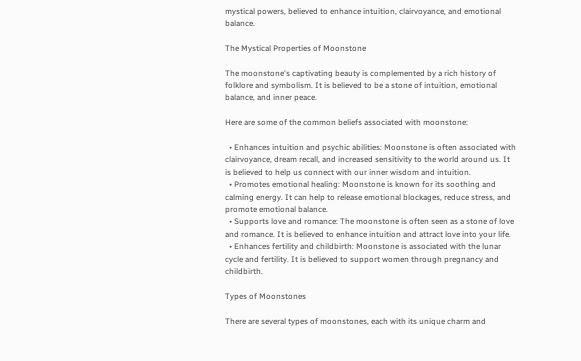mystical powers, believed to enhance intuition, clairvoyance, and emotional balance.

The Mystical Properties of Moonstone

The moonstone's captivating beauty is complemented by a rich history of folklore and symbolism. It is believed to be a stone of intuition, emotional balance, and inner peace.

Here are some of the common beliefs associated with moonstone:

  • Enhances intuition and psychic abilities: Moonstone is often associated with clairvoyance, dream recall, and increased sensitivity to the world around us. It is believed to help us connect with our inner wisdom and intuition.
  • Promotes emotional healing: Moonstone is known for its soothing and calming energy. It can help to release emotional blockages, reduce stress, and promote emotional balance.
  • Supports love and romance: The moonstone is often seen as a stone of love and romance. It is believed to enhance intuition and attract love into your life.
  • Enhances fertility and childbirth: Moonstone is associated with the lunar cycle and fertility. It is believed to support women through pregnancy and childbirth.

Types of Moonstones

There are several types of moonstones, each with its unique charm and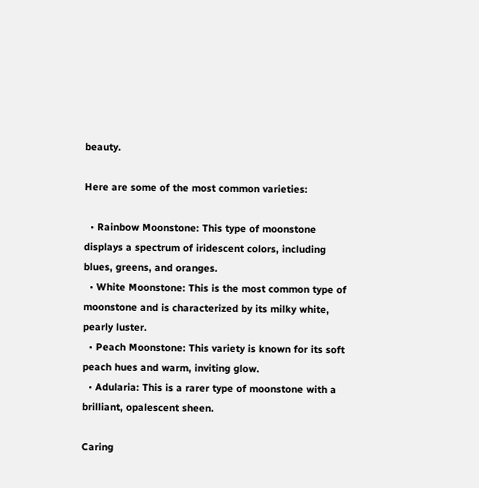beauty.

Here are some of the most common varieties:

  • Rainbow Moonstone: This type of moonstone displays a spectrum of iridescent colors, including blues, greens, and oranges.
  • White Moonstone: This is the most common type of moonstone and is characterized by its milky white, pearly luster.
  • Peach Moonstone: This variety is known for its soft peach hues and warm, inviting glow.
  • Adularia: This is a rarer type of moonstone with a brilliant, opalescent sheen.

Caring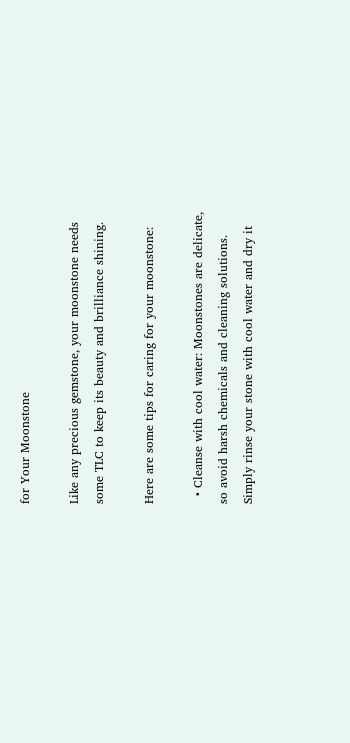for Your Moonstone

Like any precious gemstone, your moonstone needs some TLC to keep its beauty and brilliance shining.

Here are some tips for caring for your moonstone:

  • Cleanse with cool water: Moonstones are delicate, so avoid harsh chemicals and cleaning solutions. Simply rinse your stone with cool water and dry it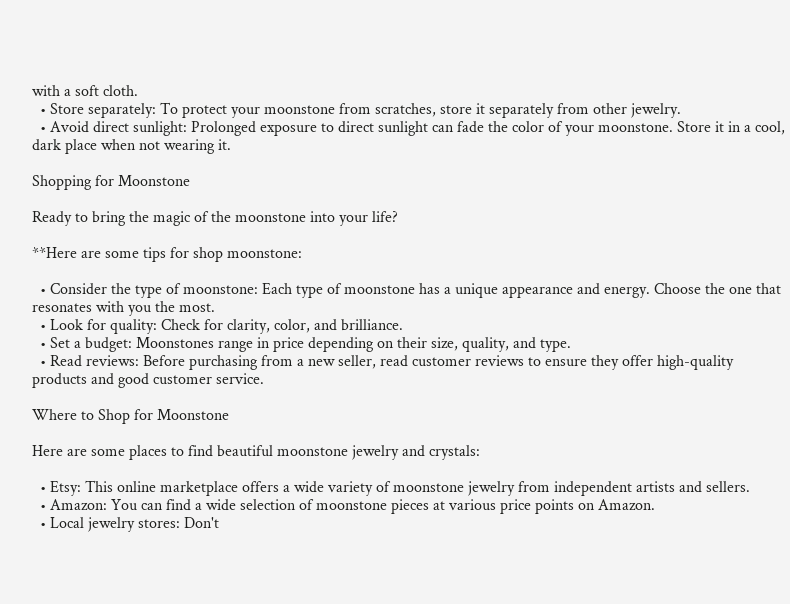with a soft cloth.
  • Store separately: To protect your moonstone from scratches, store it separately from other jewelry.
  • Avoid direct sunlight: Prolonged exposure to direct sunlight can fade the color of your moonstone. Store it in a cool, dark place when not wearing it.

Shopping for Moonstone

Ready to bring the magic of the moonstone into your life?

**Here are some tips for shop moonstone:

  • Consider the type of moonstone: Each type of moonstone has a unique appearance and energy. Choose the one that resonates with you the most.
  • Look for quality: Check for clarity, color, and brilliance.
  • Set a budget: Moonstones range in price depending on their size, quality, and type.
  • Read reviews: Before purchasing from a new seller, read customer reviews to ensure they offer high-quality products and good customer service.

Where to Shop for Moonstone

Here are some places to find beautiful moonstone jewelry and crystals:

  • Etsy: This online marketplace offers a wide variety of moonstone jewelry from independent artists and sellers.
  • Amazon: You can find a wide selection of moonstone pieces at various price points on Amazon.
  • Local jewelry stores: Don't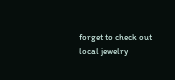forget to check out local jewelry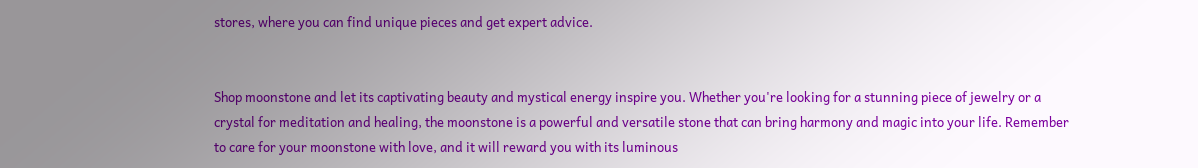stores, where you can find unique pieces and get expert advice.


Shop moonstone and let its captivating beauty and mystical energy inspire you. Whether you're looking for a stunning piece of jewelry or a crystal for meditation and healing, the moonstone is a powerful and versatile stone that can bring harmony and magic into your life. Remember to care for your moonstone with love, and it will reward you with its luminous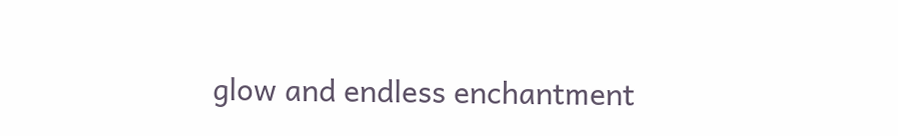glow and endless enchantment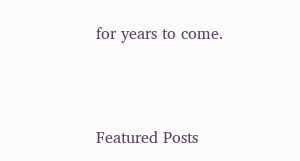for years to come.



Featured Posts